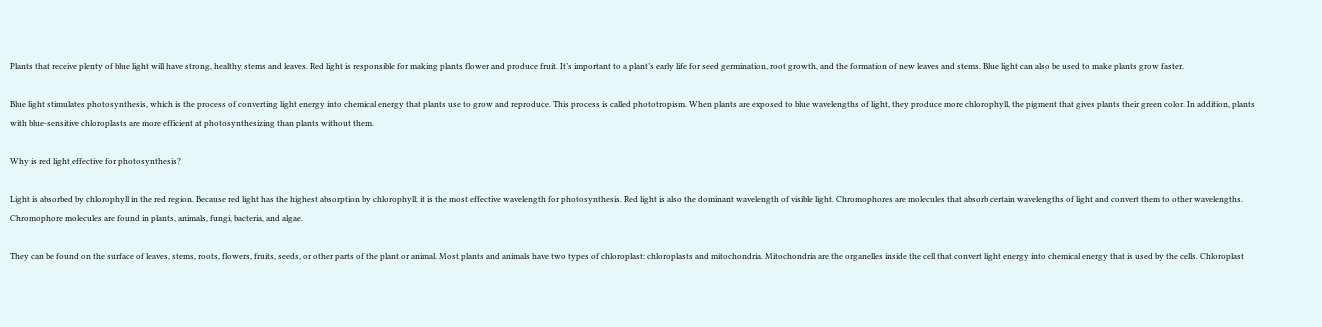Plants that receive plenty of blue light will have strong, healthy stems and leaves. Red light is responsible for making plants flower and produce fruit. It’s important to a plant’s early life for seed germination, root growth, and the formation of new leaves and stems. Blue light can also be used to make plants grow faster.

Blue light stimulates photosynthesis, which is the process of converting light energy into chemical energy that plants use to grow and reproduce. This process is called phototropism. When plants are exposed to blue wavelengths of light, they produce more chlorophyll, the pigment that gives plants their green color. In addition, plants with blue-sensitive chloroplasts are more efficient at photosynthesizing than plants without them.

Why is red light effective for photosynthesis?

Light is absorbed by chlorophyll in the red region. Because red light has the highest absorption by chlorophyll, it is the most effective wavelength for photosynthesis. Red light is also the dominant wavelength of visible light. Chromophores are molecules that absorb certain wavelengths of light and convert them to other wavelengths. Chromophore molecules are found in plants, animals, fungi, bacteria, and algae.

They can be found on the surface of leaves, stems, roots, flowers, fruits, seeds, or other parts of the plant or animal. Most plants and animals have two types of chloroplast: chloroplasts and mitochondria. Mitochondria are the organelles inside the cell that convert light energy into chemical energy that is used by the cells. Chloroplast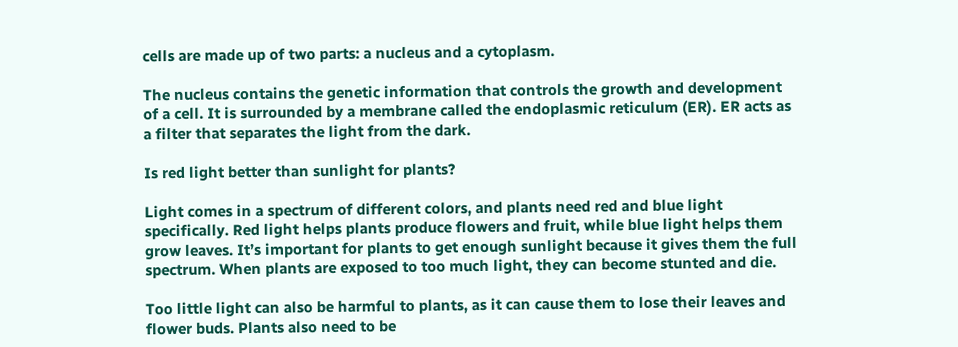cells are made up of two parts: a nucleus and a cytoplasm.

The nucleus contains the genetic information that controls the growth and development of a cell. It is surrounded by a membrane called the endoplasmic reticulum (ER). ER acts as a filter that separates the light from the dark.

Is red light better than sunlight for plants?

Light comes in a spectrum of different colors, and plants need red and blue light specifically. Red light helps plants produce flowers and fruit, while blue light helps them grow leaves. It’s important for plants to get enough sunlight because it gives them the full spectrum. When plants are exposed to too much light, they can become stunted and die.

Too little light can also be harmful to plants, as it can cause them to lose their leaves and flower buds. Plants also need to be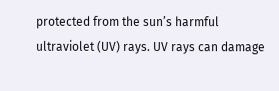protected from the sun’s harmful ultraviolet (UV) rays. UV rays can damage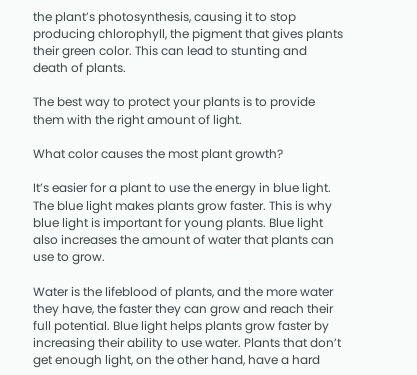the plant’s photosynthesis, causing it to stop producing chlorophyll, the pigment that gives plants their green color. This can lead to stunting and death of plants.

The best way to protect your plants is to provide them with the right amount of light.

What color causes the most plant growth?

It’s easier for a plant to use the energy in blue light. The blue light makes plants grow faster. This is why blue light is important for young plants. Blue light also increases the amount of water that plants can use to grow.

Water is the lifeblood of plants, and the more water they have, the faster they can grow and reach their full potential. Blue light helps plants grow faster by increasing their ability to use water. Plants that don’t get enough light, on the other hand, have a hard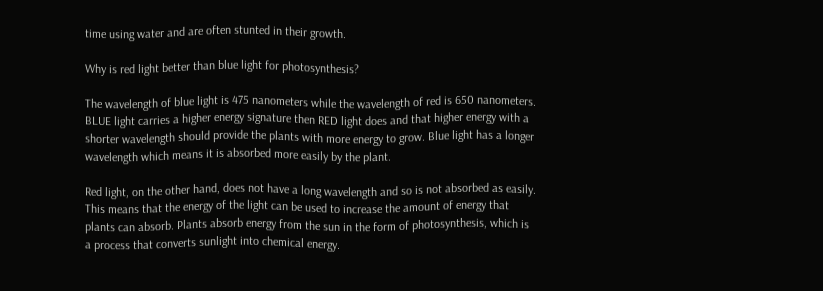time using water and are often stunted in their growth.

Why is red light better than blue light for photosynthesis?

The wavelength of blue light is 475 nanometers while the wavelength of red is 650 nanometers. BLUE light carries a higher energy signature then RED light does and that higher energy with a shorter wavelength should provide the plants with more energy to grow. Blue light has a longer wavelength which means it is absorbed more easily by the plant.

Red light, on the other hand, does not have a long wavelength and so is not absorbed as easily. This means that the energy of the light can be used to increase the amount of energy that plants can absorb. Plants absorb energy from the sun in the form of photosynthesis, which is a process that converts sunlight into chemical energy.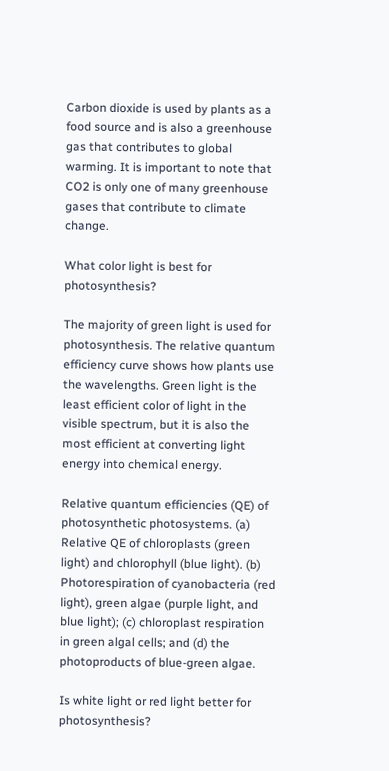Carbon dioxide is used by plants as a food source and is also a greenhouse gas that contributes to global warming. It is important to note that CO2 is only one of many greenhouse gases that contribute to climate change.

What color light is best for photosynthesis?

The majority of green light is used for photosynthesis. The relative quantum efficiency curve shows how plants use the wavelengths. Green light is the least efficient color of light in the visible spectrum, but it is also the most efficient at converting light energy into chemical energy.

Relative quantum efficiencies (QE) of photosynthetic photosystems. (a) Relative QE of chloroplasts (green light) and chlorophyll (blue light). (b) Photorespiration of cyanobacteria (red light), green algae (purple light, and blue light); (c) chloroplast respiration in green algal cells; and (d) the photoproducts of blue-green algae.

Is white light or red light better for photosynthesis?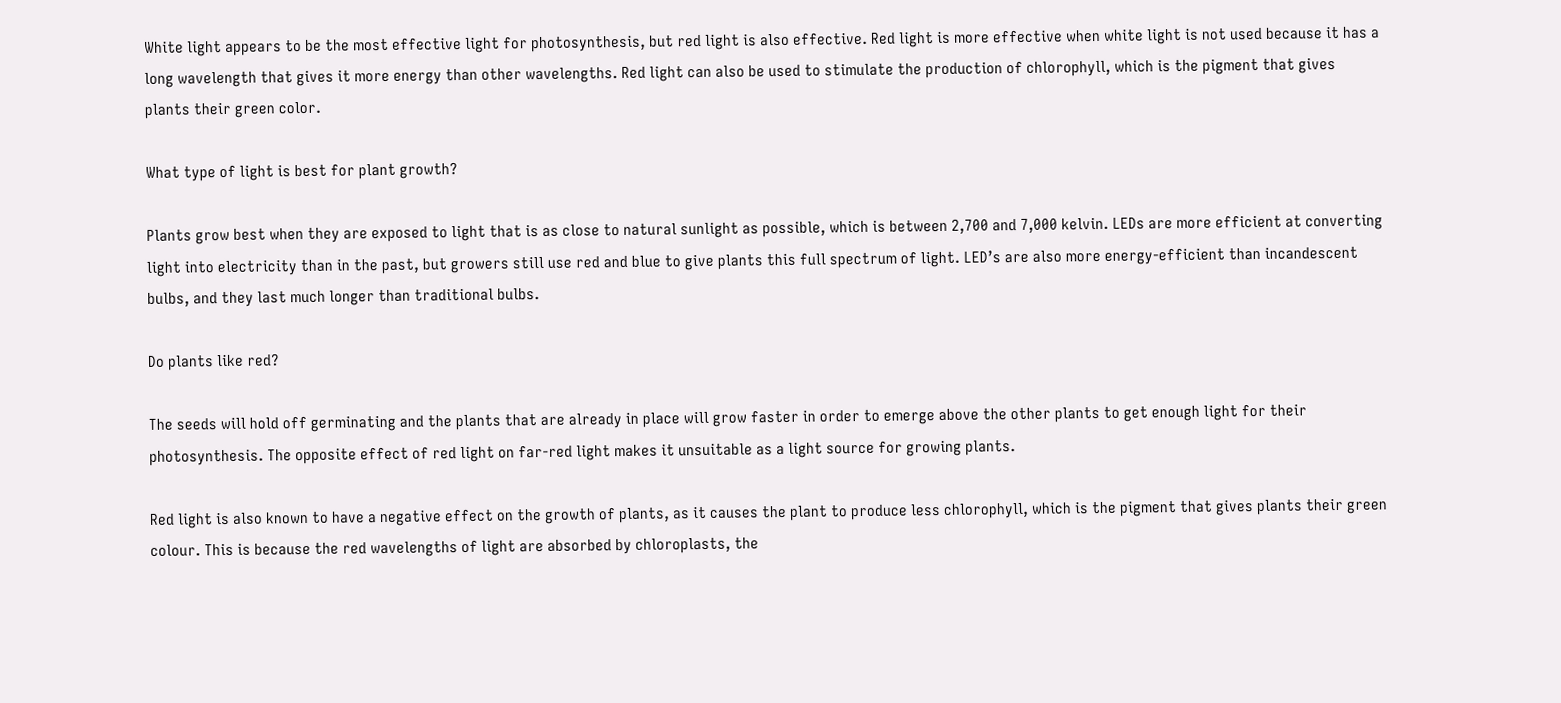White light appears to be the most effective light for photosynthesis, but red light is also effective. Red light is more effective when white light is not used because it has a long wavelength that gives it more energy than other wavelengths. Red light can also be used to stimulate the production of chlorophyll, which is the pigment that gives plants their green color.

What type of light is best for plant growth?

Plants grow best when they are exposed to light that is as close to natural sunlight as possible, which is between 2,700 and 7,000 kelvin. LEDs are more efficient at converting light into electricity than in the past, but growers still use red and blue to give plants this full spectrum of light. LED’s are also more energy-efficient than incandescent bulbs, and they last much longer than traditional bulbs.

Do plants like red?

The seeds will hold off germinating and the plants that are already in place will grow faster in order to emerge above the other plants to get enough light for their photosynthesis. The opposite effect of red light on far-red light makes it unsuitable as a light source for growing plants.

Red light is also known to have a negative effect on the growth of plants, as it causes the plant to produce less chlorophyll, which is the pigment that gives plants their green colour. This is because the red wavelengths of light are absorbed by chloroplasts, the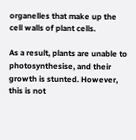organelles that make up the cell walls of plant cells.

As a result, plants are unable to photosynthesise, and their growth is stunted. However, this is not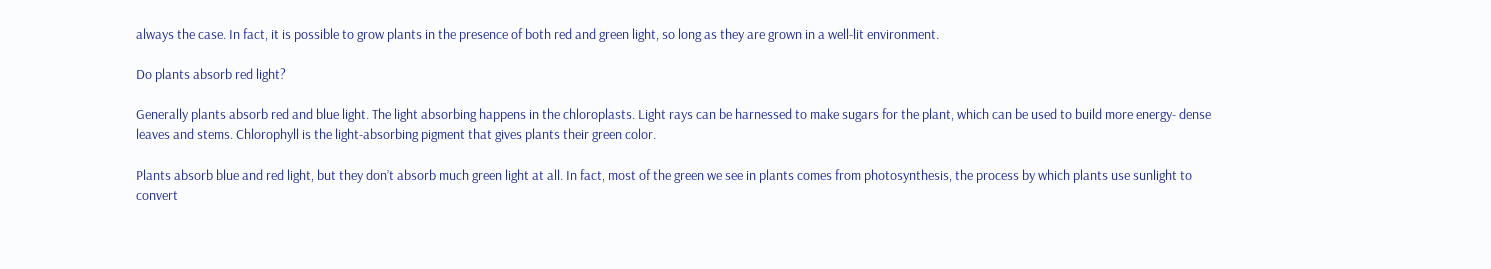always the case. In fact, it is possible to grow plants in the presence of both red and green light, so long as they are grown in a well-lit environment.

Do plants absorb red light?

Generally plants absorb red and blue light. The light absorbing happens in the chloroplasts. Light rays can be harnessed to make sugars for the plant, which can be used to build more energy- dense leaves and stems. Chlorophyll is the light-absorbing pigment that gives plants their green color.

Plants absorb blue and red light, but they don’t absorb much green light at all. In fact, most of the green we see in plants comes from photosynthesis, the process by which plants use sunlight to convert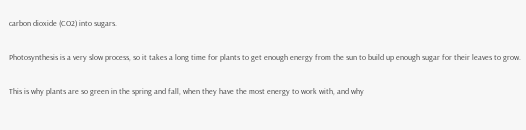carbon dioxide (CO2) into sugars.

Photosynthesis is a very slow process, so it takes a long time for plants to get enough energy from the sun to build up enough sugar for their leaves to grow.

This is why plants are so green in the spring and fall, when they have the most energy to work with, and why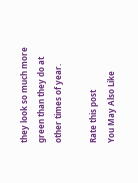they look so much more green than they do at other times of year.

Rate this post
You May Also Like